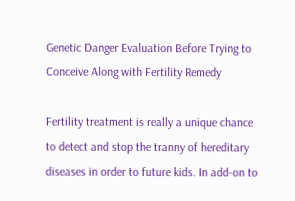Genetic Danger Evaluation Before Trying to Conceive Along with Fertility Remedy

Fertility treatment is really a unique chance to detect and stop the tranny of hereditary diseases in order to future kids. In add-on to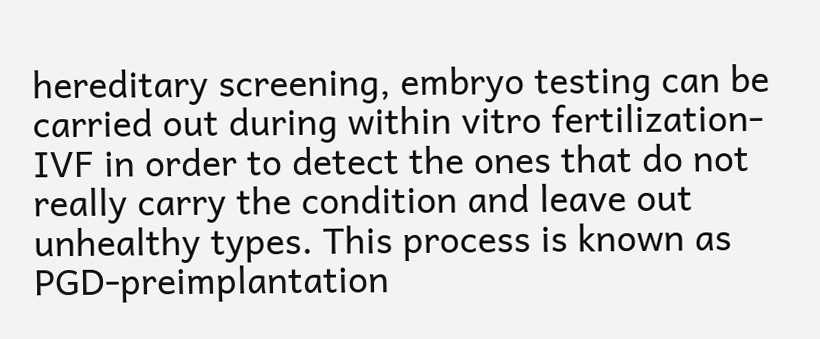hereditary screening, embryo testing can be carried out during within vitro fertilization-IVF in order to detect the ones that do not really carry the condition and leave out unhealthy types. This process is known as PGD-preimplantation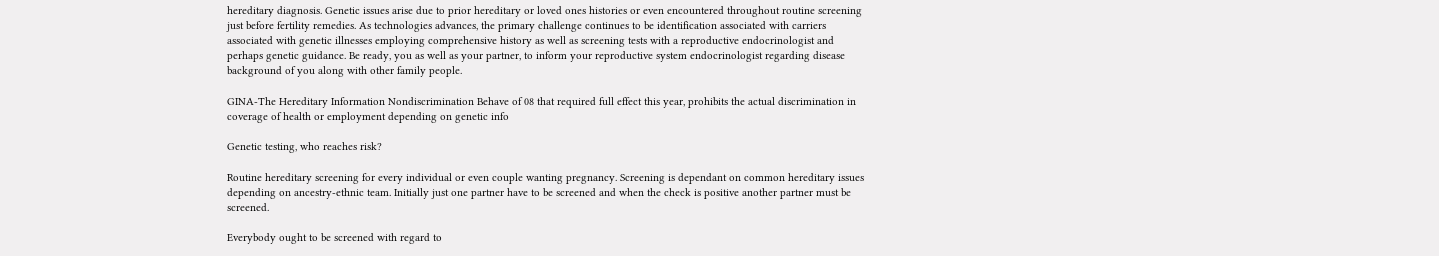hereditary diagnosis. Genetic issues arise due to prior hereditary or loved ones histories or even encountered throughout routine screening just before fertility remedies. As technologies advances, the primary challenge continues to be identification associated with carriers associated with genetic illnesses employing comprehensive history as well as screening tests with a reproductive endocrinologist and perhaps genetic guidance. Be ready, you as well as your partner, to inform your reproductive system endocrinologist regarding disease background of you along with other family people.

GINA-The Hereditary Information Nondiscrimination Behave of 08 that required full effect this year, prohibits the actual discrimination in coverage of health or employment depending on genetic info

Genetic testing, who reaches risk?

Routine hereditary screening for every individual or even couple wanting pregnancy. Screening is dependant on common hereditary issues depending on ancestry-ethnic team. Initially just one partner have to be screened and when the check is positive another partner must be screened.

Everybody ought to be screened with regard to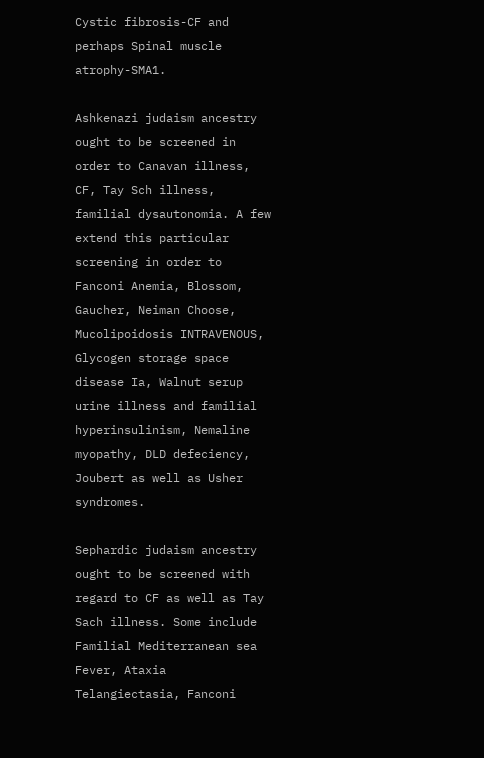Cystic fibrosis-CF and perhaps Spinal muscle atrophy-SMA1.

Ashkenazi judaism ancestry ought to be screened in order to Canavan illness, CF, Tay Sch illness, familial dysautonomia. A few extend this particular screening in order to Fanconi Anemia, Blossom, Gaucher, Neiman Choose, Mucolipoidosis INTRAVENOUS, Glycogen storage space disease Ia, Walnut serup urine illness and familial hyperinsulinism, Nemaline myopathy, DLD defeciency, Joubert as well as Usher syndromes.

Sephardic judaism ancestry ought to be screened with regard to CF as well as Tay Sach illness. Some include Familial Mediterranean sea Fever, Ataxia Telangiectasia, Fanconi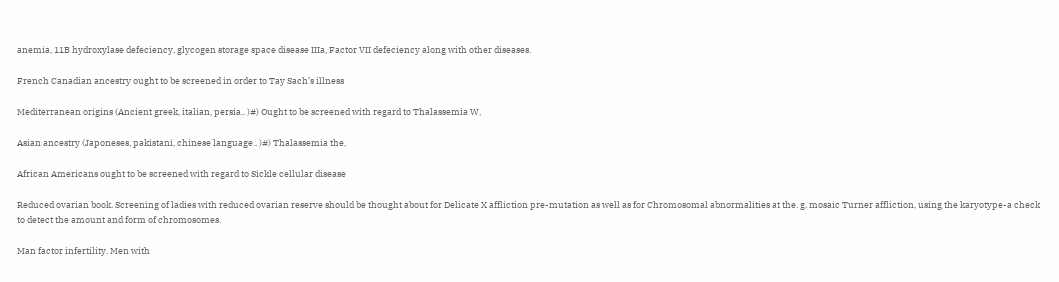anemia, 11B hydroxylase defeciency, glycogen storage space disease IIIa, Factor VII defeciency along with other diseases.

French Canadian ancestry ought to be screened in order to Tay Sach’s illness

Mediterranean origins (Ancient greek, italian, persia.. )#) Ought to be screened with regard to Thalassemia W,

Asian ancestry (Japoneses, pakistani, chinese language.. )#) Thalassemia the,

African Americans ought to be screened with regard to Sickle cellular disease

Reduced ovarian book. Screening of ladies with reduced ovarian reserve should be thought about for Delicate X affliction pre-mutation as well as for Chromosomal abnormalities at the. g. mosaic Turner affliction, using the karyotype-a check to detect the amount and form of chromosomes.

Man factor infertility. Men with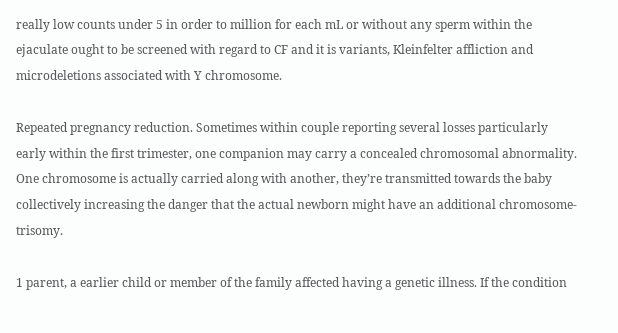really low counts under 5 in order to million for each mL or without any sperm within the ejaculate ought to be screened with regard to CF and it is variants, Kleinfelter affliction and microdeletions associated with Y chromosome.

Repeated pregnancy reduction. Sometimes within couple reporting several losses particularly early within the first trimester, one companion may carry a concealed chromosomal abnormality. One chromosome is actually carried along with another, they’re transmitted towards the baby collectively increasing the danger that the actual newborn might have an additional chromosome-trisomy.

1 parent, a earlier child or member of the family affected having a genetic illness. If the condition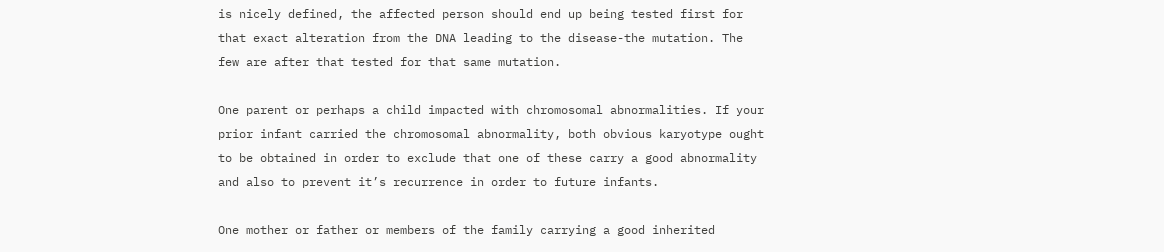is nicely defined, the affected person should end up being tested first for that exact alteration from the DNA leading to the disease-the mutation. The few are after that tested for that same mutation.

One parent or perhaps a child impacted with chromosomal abnormalities. If your prior infant carried the chromosomal abnormality, both obvious karyotype ought to be obtained in order to exclude that one of these carry a good abnormality and also to prevent it’s recurrence in order to future infants.

One mother or father or members of the family carrying a good inherited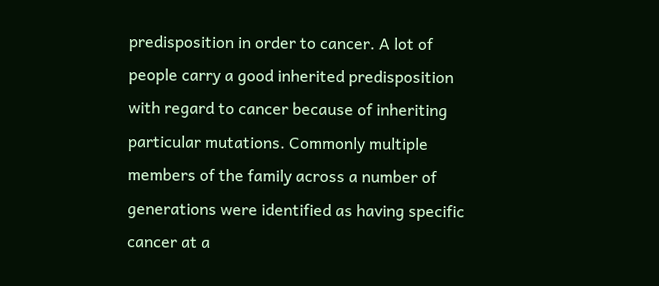predisposition in order to cancer. A lot of people carry a good inherited predisposition with regard to cancer because of inheriting particular mutations. Commonly multiple members of the family across a number of generations were identified as having specific cancer at a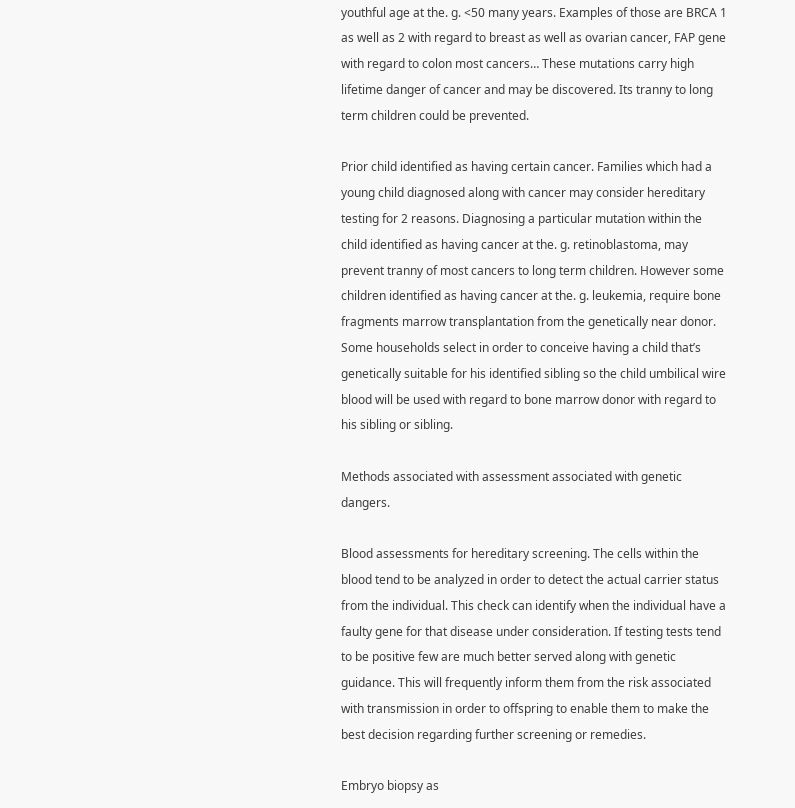youthful age at the. g. <50 many years. Examples of those are BRCA 1 as well as 2 with regard to breast as well as ovarian cancer, FAP gene with regard to colon most cancers… These mutations carry high lifetime danger of cancer and may be discovered. Its tranny to long term children could be prevented.

Prior child identified as having certain cancer. Families which had a young child diagnosed along with cancer may consider hereditary testing for 2 reasons. Diagnosing a particular mutation within the child identified as having cancer at the. g. retinoblastoma, may prevent tranny of most cancers to long term children. However some children identified as having cancer at the. g. leukemia, require bone fragments marrow transplantation from the genetically near donor. Some households select in order to conceive having a child that’s genetically suitable for his identified sibling so the child umbilical wire blood will be used with regard to bone marrow donor with regard to his sibling or sibling.

Methods associated with assessment associated with genetic dangers.

Blood assessments for hereditary screening. The cells within the blood tend to be analyzed in order to detect the actual carrier status from the individual. This check can identify when the individual have a faulty gene for that disease under consideration. If testing tests tend to be positive few are much better served along with genetic guidance. This will frequently inform them from the risk associated with transmission in order to offspring to enable them to make the best decision regarding further screening or remedies.

Embryo biopsy as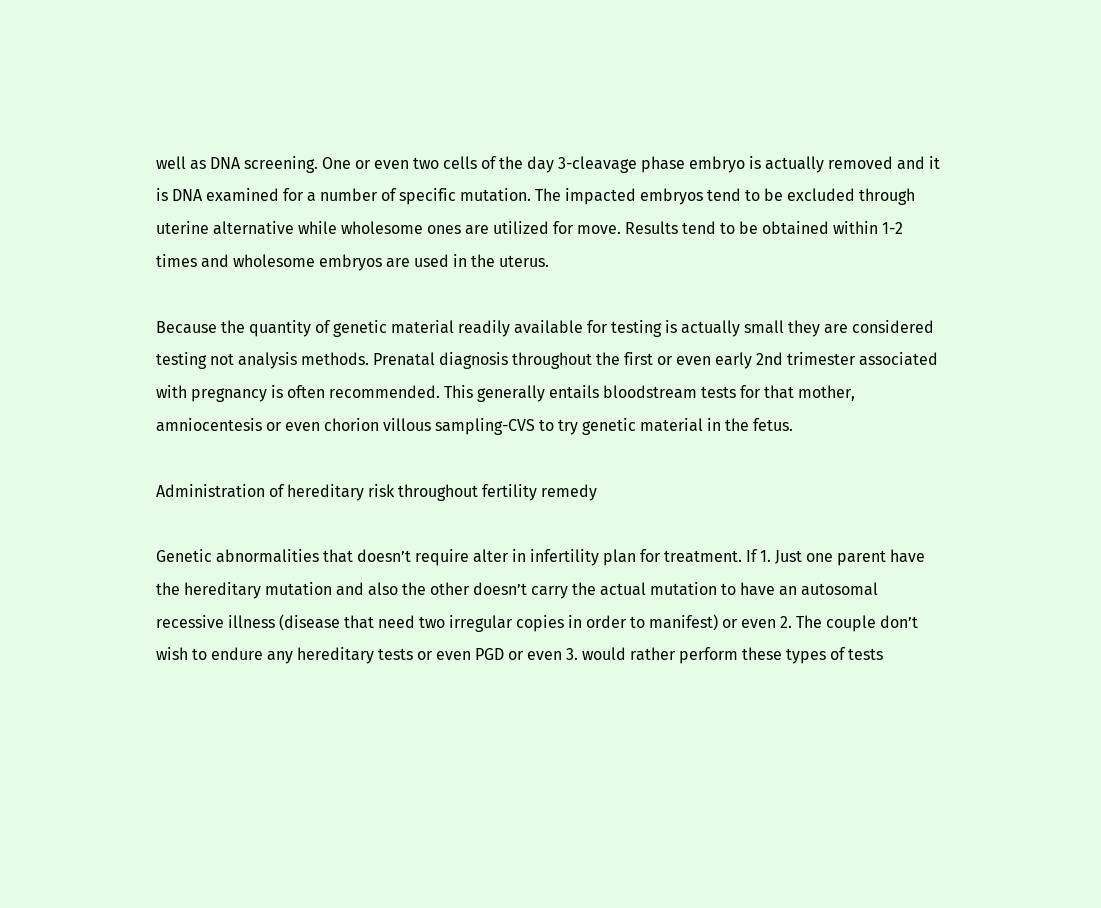well as DNA screening. One or even two cells of the day 3-cleavage phase embryo is actually removed and it is DNA examined for a number of specific mutation. The impacted embryos tend to be excluded through uterine alternative while wholesome ones are utilized for move. Results tend to be obtained within 1-2 times and wholesome embryos are used in the uterus.

Because the quantity of genetic material readily available for testing is actually small they are considered testing not analysis methods. Prenatal diagnosis throughout the first or even early 2nd trimester associated with pregnancy is often recommended. This generally entails bloodstream tests for that mother, amniocentesis or even chorion villous sampling-CVS to try genetic material in the fetus.

Administration of hereditary risk throughout fertility remedy

Genetic abnormalities that doesn’t require alter in infertility plan for treatment. If 1. Just one parent have the hereditary mutation and also the other doesn’t carry the actual mutation to have an autosomal recessive illness (disease that need two irregular copies in order to manifest) or even 2. The couple don’t wish to endure any hereditary tests or even PGD or even 3. would rather perform these types of tests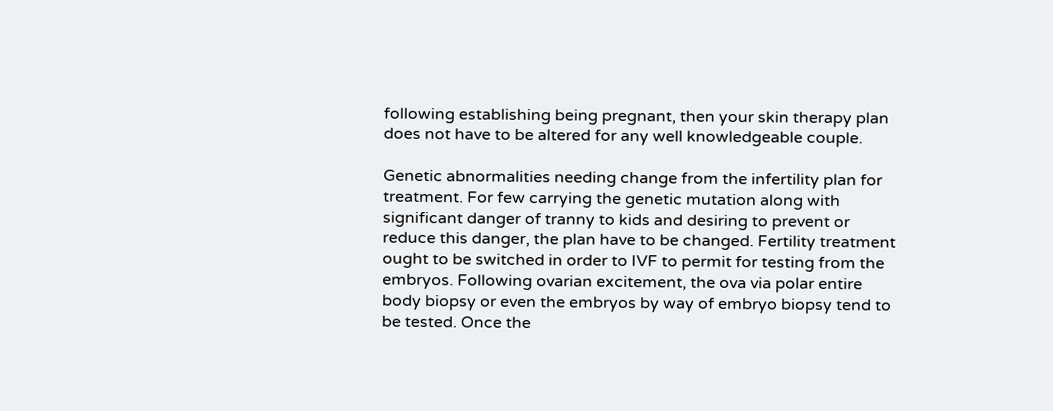following establishing being pregnant, then your skin therapy plan does not have to be altered for any well knowledgeable couple.

Genetic abnormalities needing change from the infertility plan for treatment. For few carrying the genetic mutation along with significant danger of tranny to kids and desiring to prevent or reduce this danger, the plan have to be changed. Fertility treatment ought to be switched in order to IVF to permit for testing from the embryos. Following ovarian excitement, the ova via polar entire body biopsy or even the embryos by way of embryo biopsy tend to be tested. Once the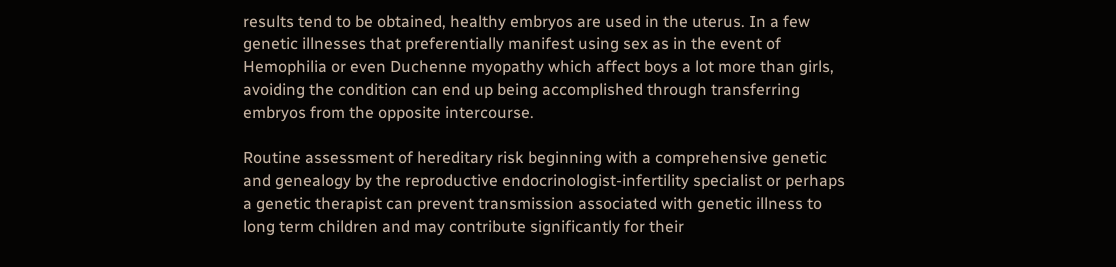results tend to be obtained, healthy embryos are used in the uterus. In a few genetic illnesses that preferentially manifest using sex as in the event of Hemophilia or even Duchenne myopathy which affect boys a lot more than girls, avoiding the condition can end up being accomplished through transferring embryos from the opposite intercourse.

Routine assessment of hereditary risk beginning with a comprehensive genetic and genealogy by the reproductive endocrinologist-infertility specialist or perhaps a genetic therapist can prevent transmission associated with genetic illness to long term children and may contribute significantly for their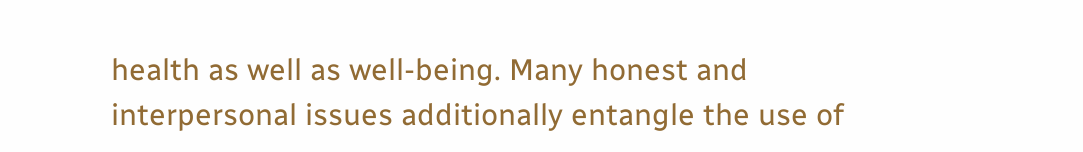health as well as well-being. Many honest and interpersonal issues additionally entangle the use of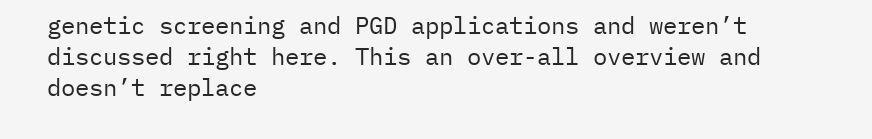genetic screening and PGD applications and weren’t discussed right here. This an over-all overview and doesn’t replace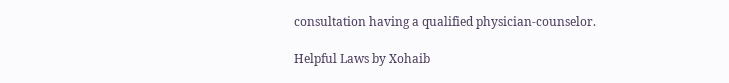consultation having a qualified physician-counselor.

Helpful Laws by Xohaib